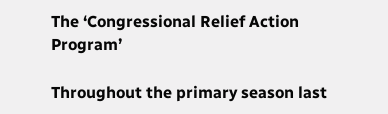The ‘Congressional Relief Action Program’

Throughout the primary season last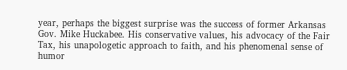year, perhaps the biggest surprise was the success of former Arkansas Gov. Mike Huckabee. His conservative values, his advocacy of the Fair Tax, his unapologetic approach to faith, and his phenomenal sense of humor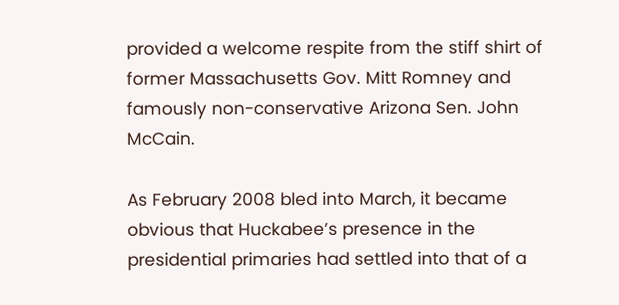provided a welcome respite from the stiff shirt of former Massachusetts Gov. Mitt Romney and famously non-conservative Arizona Sen. John McCain.

As February 2008 bled into March, it became obvious that Huckabee’s presence in the presidential primaries had settled into that of a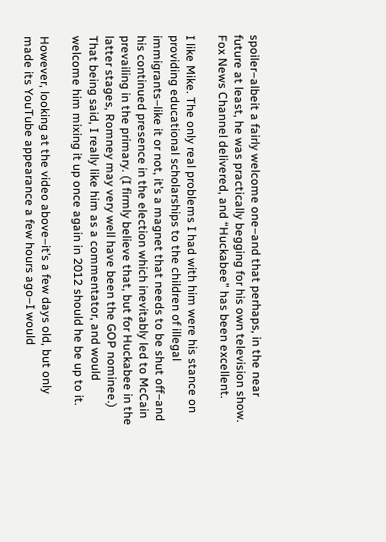spoiler–albeit a fairly welcome one–and that perhaps, in the near future at least, he was practically begging for his own television show. Fox News Channel delivered, and “Huckabee” has been excellent.

I like Mike. The only real problems I had with him were his stance on providing educational scholarships to the children of illegal immigrants–like it or not, it’s a magnet that needs to be shut off–and his continued presence in the election which inevitably led to McCain prevailing in the primary. (I firmly believe that, but for Huckabee in the latter stages, Romney may very well have been the GOP nominee.) That being said, I really like him as a commentator, and would welcome him mixing it up once again in 2012 should he be up to it.

However, looking at the video above–it’s a few days old, but only made its YouTube appearance a few hours ago–I would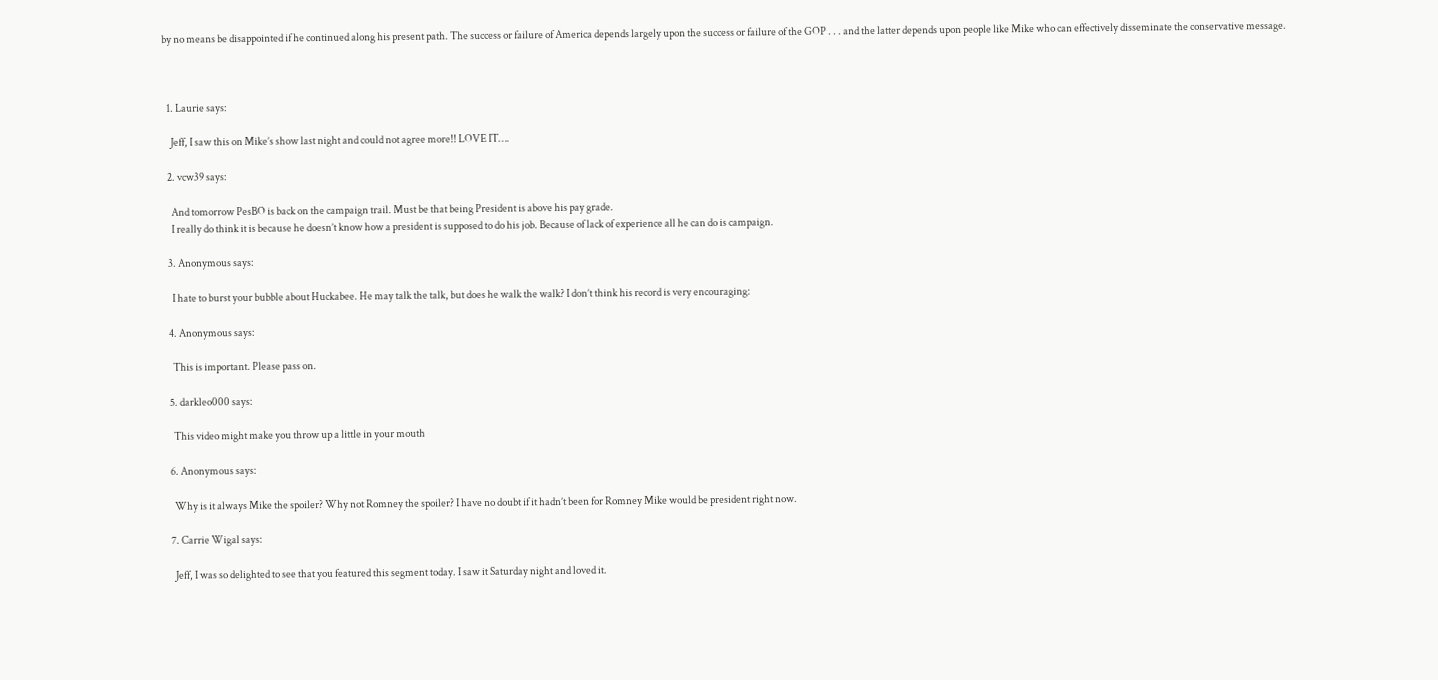by no means be disappointed if he continued along his present path. The success or failure of America depends largely upon the success or failure of the GOP . . . and the latter depends upon people like Mike who can effectively disseminate the conservative message.



  1. Laurie says:

    Jeff, I saw this on Mike’s show last night and could not agree more!! LOVE IT….

  2. vcw39 says:

    And tomorrow PesBO is back on the campaign trail. Must be that being President is above his pay grade.
    I really do think it is because he doesn’t know how a president is supposed to do his job. Because of lack of experience all he can do is campaign.

  3. Anonymous says:

    I hate to burst your bubble about Huckabee. He may talk the talk, but does he walk the walk? I don’t think his record is very encouraging:

  4. Anonymous says:

    This is important. Please pass on.

  5. darkleo000 says:

    This video might make you throw up a little in your mouth

  6. Anonymous says:

    Why is it always Mike the spoiler? Why not Romney the spoiler? I have no doubt if it hadn’t been for Romney Mike would be president right now.

  7. Carrie Wigal says:

    Jeff, I was so delighted to see that you featured this segment today. I saw it Saturday night and loved it.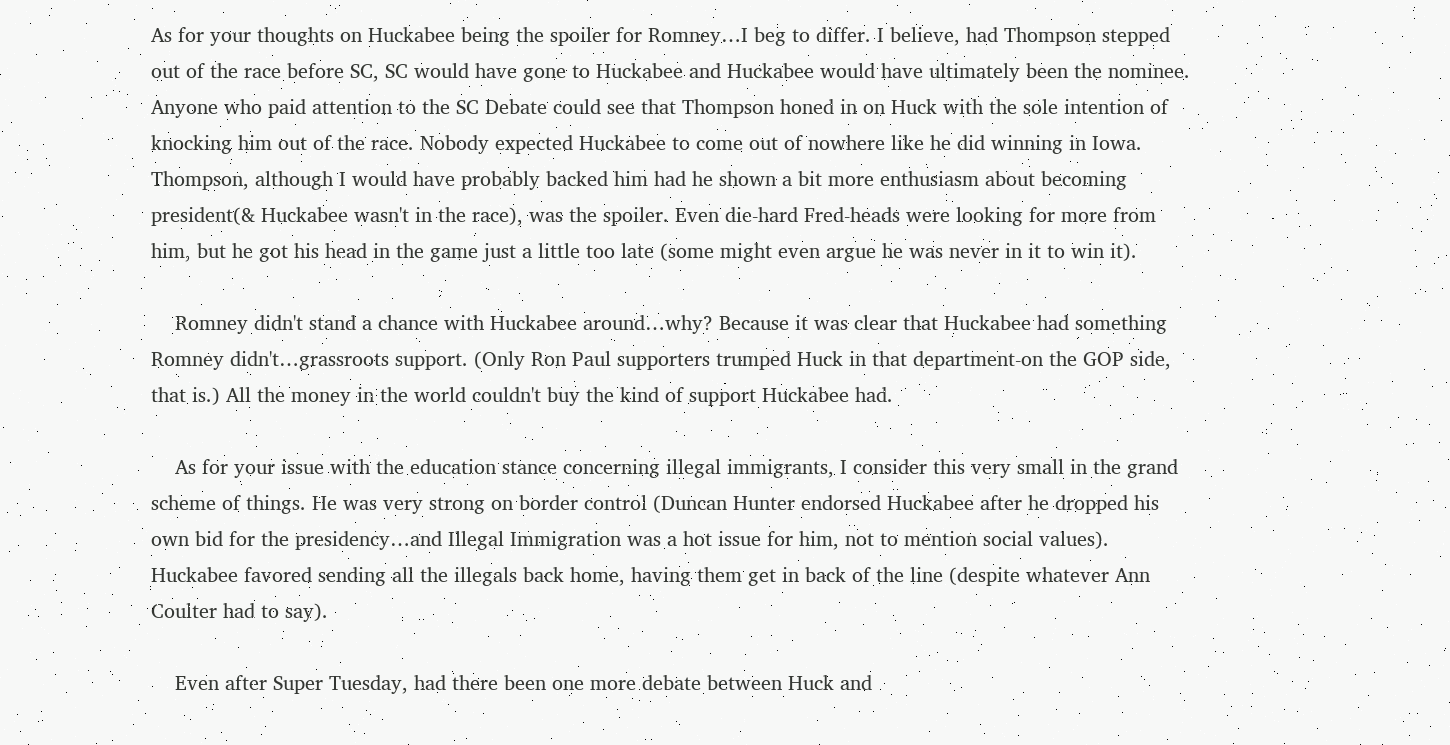As for your thoughts on Huckabee being the spoiler for Romney…I beg to differ. I believe, had Thompson stepped out of the race before SC, SC would have gone to Huckabee and Huckabee would have ultimately been the nominee. Anyone who paid attention to the SC Debate could see that Thompson honed in on Huck with the sole intention of knocking him out of the race. Nobody expected Huckabee to come out of nowhere like he did winning in Iowa. Thompson, although I would have probably backed him had he shown a bit more enthusiasm about becoming president(& Huckabee wasn't in the race), was the spoiler. Even die-hard Fred-heads were looking for more from him, but he got his head in the game just a little too late (some might even argue he was never in it to win it).

    Romney didn't stand a chance with Huckabee around…why? Because it was clear that Huckabee had something Romney didn't…grassroots support. (Only Ron Paul supporters trumped Huck in that department-on the GOP side, that is.) All the money in the world couldn't buy the kind of support Huckabee had.

    As for your issue with the education stance concerning illegal immigrants, I consider this very small in the grand scheme of things. He was very strong on border control (Duncan Hunter endorsed Huckabee after he dropped his own bid for the presidency…and Illegal Immigration was a hot issue for him, not to mention social values). Huckabee favored sending all the illegals back home, having them get in back of the line (despite whatever Ann Coulter had to say).

    Even after Super Tuesday, had there been one more debate between Huck and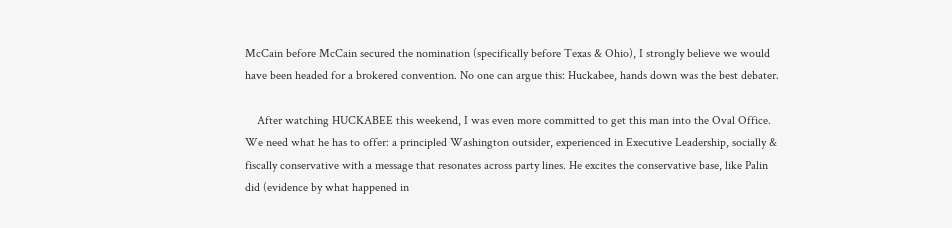McCain before McCain secured the nomination (specifically before Texas & Ohio), I strongly believe we would have been headed for a brokered convention. No one can argue this: Huckabee, hands down was the best debater.

    After watching HUCKABEE this weekend, I was even more committed to get this man into the Oval Office. We need what he has to offer: a principled Washington outsider, experienced in Executive Leadership, socially & fiscally conservative with a message that resonates across party lines. He excites the conservative base, like Palin did (evidence by what happened in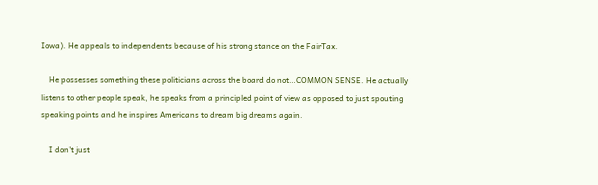Iowa). He appeals to independents because of his strong stance on the FairTax.

    He possesses something these politicians across the board do not…COMMON SENSE. He actually listens to other people speak, he speaks from a principled point of view as opposed to just spouting speaking points and he inspires Americans to dream big dreams again.

    I don't just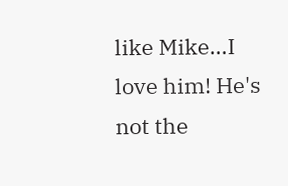like Mike…I love him! He's not the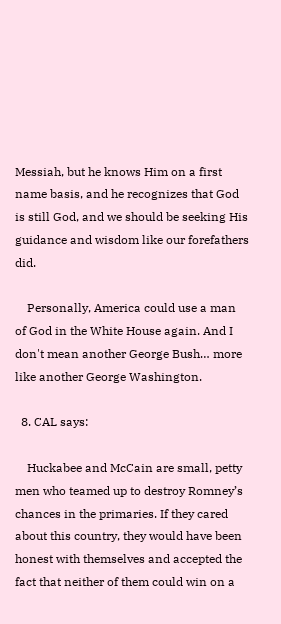Messiah, but he knows Him on a first name basis, and he recognizes that God is still God, and we should be seeking His guidance and wisdom like our forefathers did.

    Personally, America could use a man of God in the White House again. And I don't mean another George Bush… more like another George Washington.

  8. CAL says:

    Huckabee and McCain are small, petty men who teamed up to destroy Romney’s chances in the primaries. If they cared about this country, they would have been honest with themselves and accepted the fact that neither of them could win on a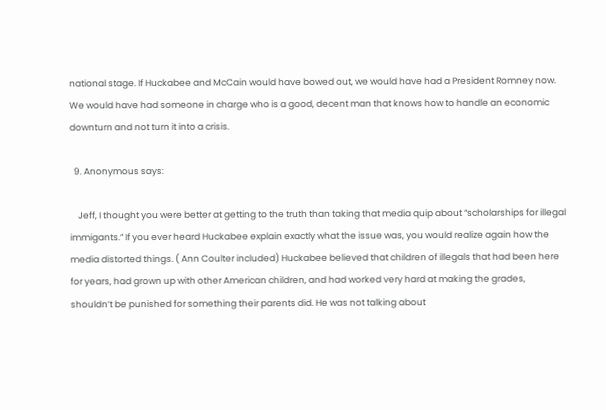national stage. If Huckabee and McCain would have bowed out, we would have had a President Romney now. We would have had someone in charge who is a good, decent man that knows how to handle an economic downturn and not turn it into a crisis.

  9. Anonymous says:

    Jeff, I thought you were better at getting to the truth than taking that media quip about “scholarships for illegal immigants.” If you ever heard Huckabee explain exactly what the issue was, you would realize again how the media distorted things. ( Ann Coulter included) Huckabee believed that children of illegals that had been here for years, had grown up with other American children, and had worked very hard at making the grades, shouldn’t be punished for something their parents did. He was not talking about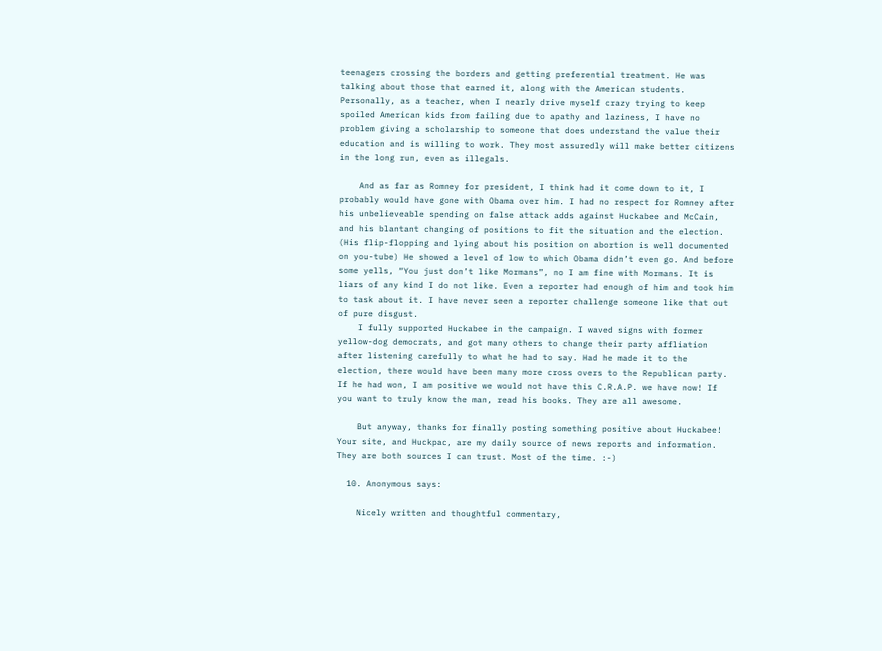teenagers crossing the borders and getting preferential treatment. He was talking about those that earned it, along with the American students. Personally, as a teacher, when I nearly drive myself crazy trying to keep spoiled American kids from failing due to apathy and laziness, I have no problem giving a scholarship to someone that does understand the value their education and is willing to work. They most assuredly will make better citizens in the long run, even as illegals.

    And as far as Romney for president, I think had it come down to it, I probably would have gone with Obama over him. I had no respect for Romney after his unbelieveable spending on false attack adds against Huckabee and McCain, and his blantant changing of positions to fit the situation and the election. (His flip-flopping and lying about his position on abortion is well documented on you-tube) He showed a level of low to which Obama didn’t even go. And before some yells, “You just don’t like Mormans”, no I am fine with Mormans. It is liars of any kind I do not like. Even a reporter had enough of him and took him to task about it. I have never seen a reporter challenge someone like that out of pure disgust.
    I fully supported Huckabee in the campaign. I waved signs with former yellow-dog democrats, and got many others to change their party affliation after listening carefully to what he had to say. Had he made it to the election, there would have been many more cross overs to the Republican party. If he had won, I am positive we would not have this C.R.A.P. we have now! If you want to truly know the man, read his books. They are all awesome.

    But anyway, thanks for finally posting something positive about Huckabee! Your site, and Huckpac, are my daily source of news reports and information. They are both sources I can trust. Most of the time. :-)

  10. Anonymous says:

    Nicely written and thoughtful commentary,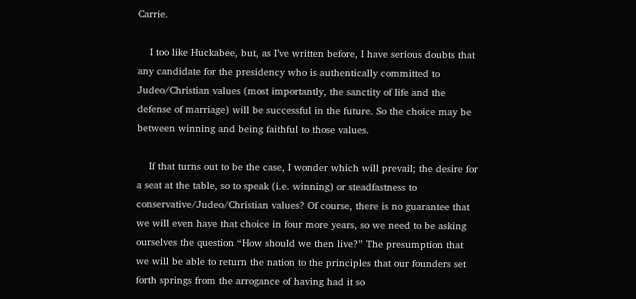Carrie.

    I too like Huckabee, but, as I’ve written before, I have serious doubts that any candidate for the presidency who is authentically committed to Judeo/Christian values (most importantly, the sanctity of life and the defense of marriage) will be successful in the future. So the choice may be between winning and being faithful to those values.

    If that turns out to be the case, I wonder which will prevail; the desire for a seat at the table, so to speak (i.e. winning) or steadfastness to conservative/Judeo/Christian values? Of course, there is no guarantee that we will even have that choice in four more years, so we need to be asking ourselves the question “How should we then live?” The presumption that we will be able to return the nation to the principles that our founders set forth springs from the arrogance of having had it so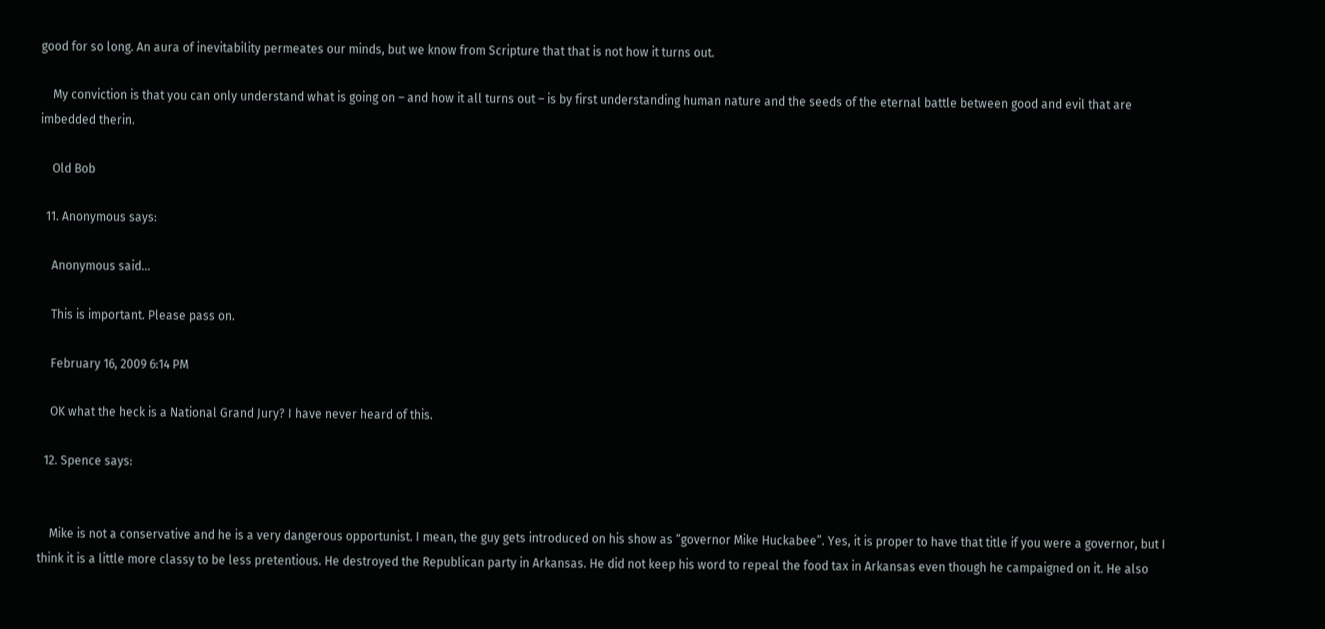good for so long. An aura of inevitability permeates our minds, but we know from Scripture that that is not how it turns out.

    My conviction is that you can only understand what is going on – and how it all turns out – is by first understanding human nature and the seeds of the eternal battle between good and evil that are imbedded therin.

    Old Bob

  11. Anonymous says:

    Anonymous said…

    This is important. Please pass on.

    February 16, 2009 6:14 PM

    OK what the heck is a National Grand Jury? I have never heard of this.

  12. Spence says:


    Mike is not a conservative and he is a very dangerous opportunist. I mean, the guy gets introduced on his show as “governor Mike Huckabee”. Yes, it is proper to have that title if you were a governor, but I think it is a little more classy to be less pretentious. He destroyed the Republican party in Arkansas. He did not keep his word to repeal the food tax in Arkansas even though he campaigned on it. He also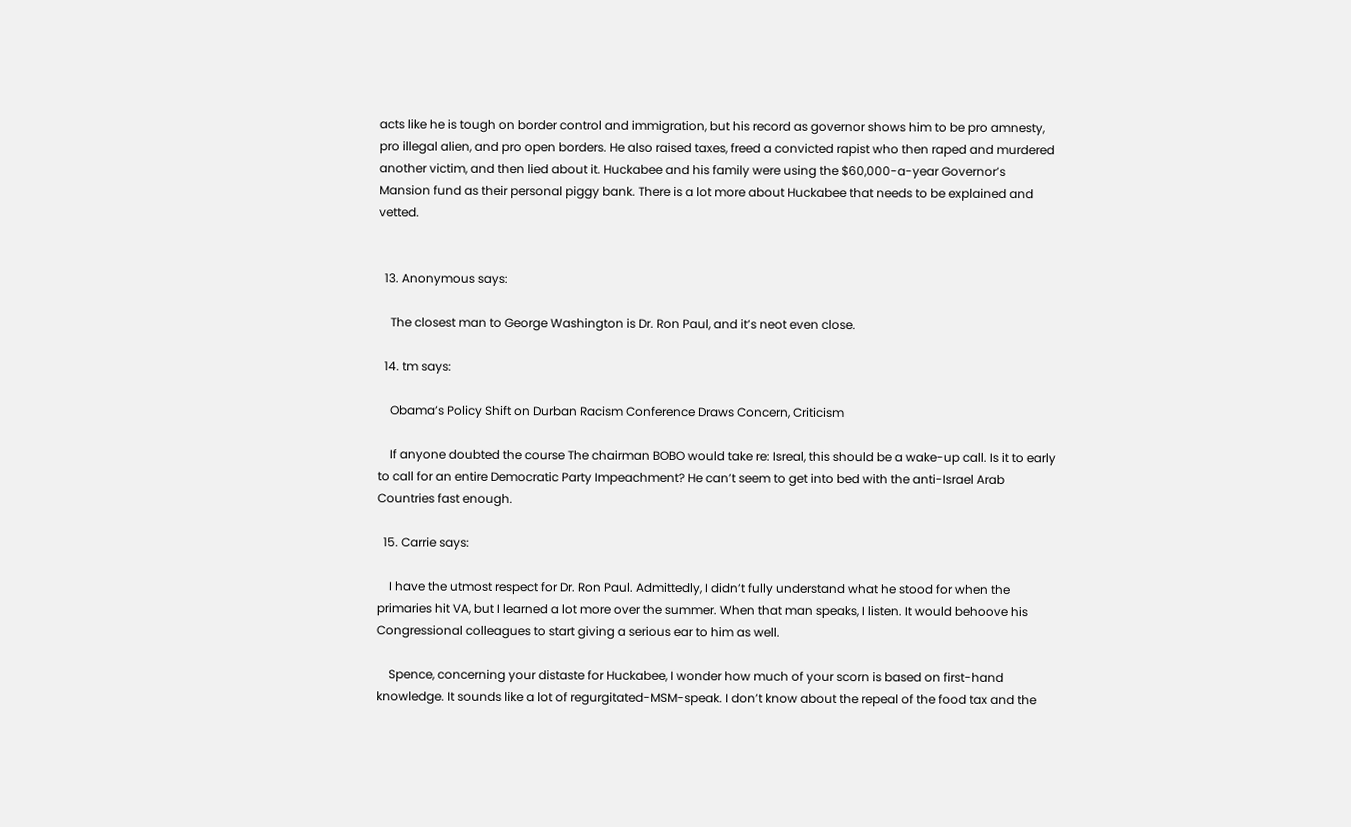acts like he is tough on border control and immigration, but his record as governor shows him to be pro amnesty, pro illegal alien, and pro open borders. He also raised taxes, freed a convicted rapist who then raped and murdered another victim, and then lied about it. Huckabee and his family were using the $60,000-a-year Governor’s Mansion fund as their personal piggy bank. There is a lot more about Huckabee that needs to be explained and vetted.


  13. Anonymous says:

    The closest man to George Washington is Dr. Ron Paul, and it’s neot even close.

  14. tm says:

    Obama’s Policy Shift on Durban Racism Conference Draws Concern, Criticism

    If anyone doubted the course The chairman BOBO would take re: Isreal, this should be a wake-up call. Is it to early to call for an entire Democratic Party Impeachment? He can’t seem to get into bed with the anti-Israel Arab Countries fast enough.

  15. Carrie says:

    I have the utmost respect for Dr. Ron Paul. Admittedly, I didn’t fully understand what he stood for when the primaries hit VA, but I learned a lot more over the summer. When that man speaks, I listen. It would behoove his Congressional colleagues to start giving a serious ear to him as well.

    Spence, concerning your distaste for Huckabee, I wonder how much of your scorn is based on first-hand knowledge. It sounds like a lot of regurgitated-MSM-speak. I don’t know about the repeal of the food tax and the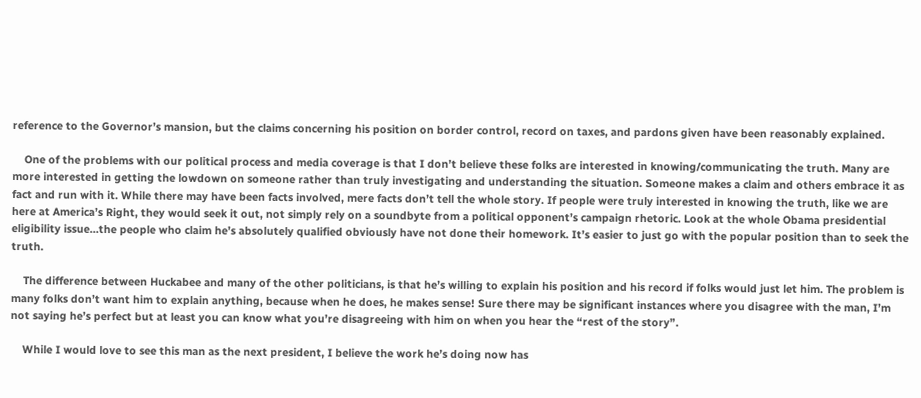reference to the Governor’s mansion, but the claims concerning his position on border control, record on taxes, and pardons given have been reasonably explained.

    One of the problems with our political process and media coverage is that I don’t believe these folks are interested in knowing/communicating the truth. Many are more interested in getting the lowdown on someone rather than truly investigating and understanding the situation. Someone makes a claim and others embrace it as fact and run with it. While there may have been facts involved, mere facts don’t tell the whole story. If people were truly interested in knowing the truth, like we are here at America’s Right, they would seek it out, not simply rely on a soundbyte from a political opponent’s campaign rhetoric. Look at the whole Obama presidential eligibility issue…the people who claim he’s absolutely qualified obviously have not done their homework. It’s easier to just go with the popular position than to seek the truth.

    The difference between Huckabee and many of the other politicians, is that he’s willing to explain his position and his record if folks would just let him. The problem is many folks don’t want him to explain anything, because when he does, he makes sense! Sure there may be significant instances where you disagree with the man, I’m not saying he’s perfect but at least you can know what you’re disagreeing with him on when you hear the “rest of the story”.

    While I would love to see this man as the next president, I believe the work he’s doing now has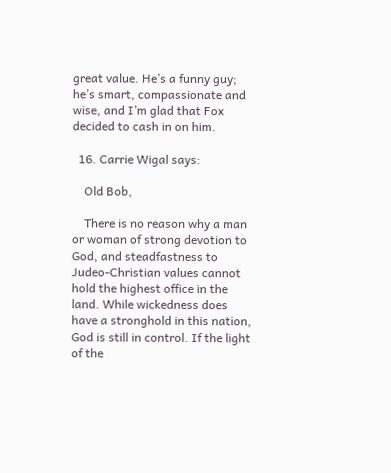great value. He’s a funny guy; he’s smart, compassionate and wise, and I’m glad that Fox decided to cash in on him.

  16. Carrie Wigal says:

    Old Bob,

    There is no reason why a man or woman of strong devotion to God, and steadfastness to Judeo-Christian values cannot hold the highest office in the land. While wickedness does have a stronghold in this nation, God is still in control. If the light of the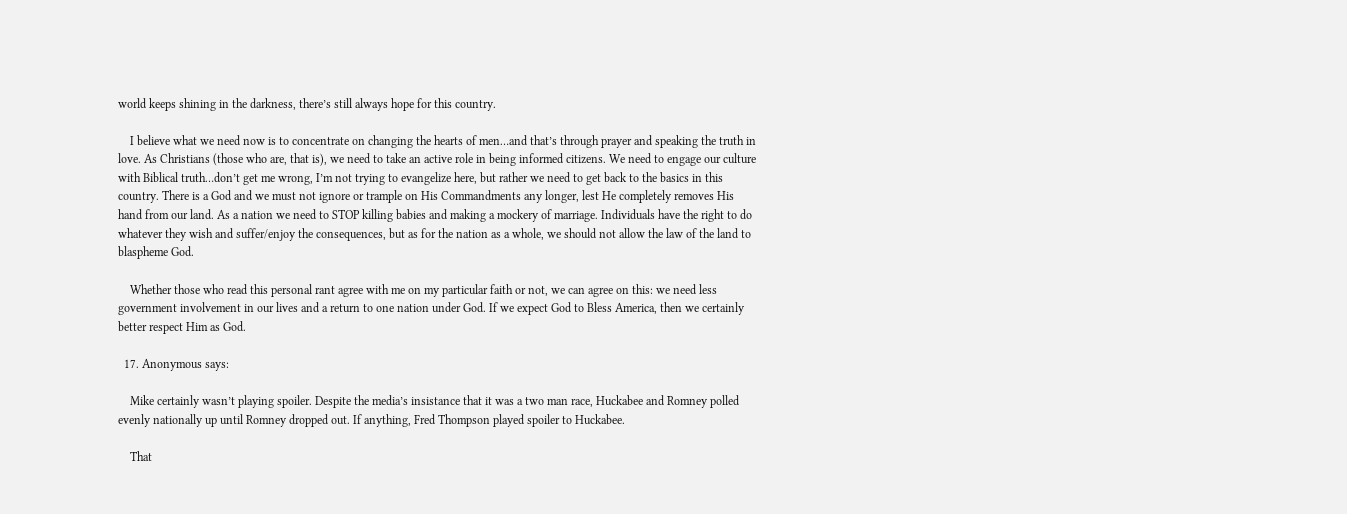world keeps shining in the darkness, there’s still always hope for this country.

    I believe what we need now is to concentrate on changing the hearts of men…and that’s through prayer and speaking the truth in love. As Christians (those who are, that is), we need to take an active role in being informed citizens. We need to engage our culture with Biblical truth…don’t get me wrong, I’m not trying to evangelize here, but rather we need to get back to the basics in this country. There is a God and we must not ignore or trample on His Commandments any longer, lest He completely removes His hand from our land. As a nation we need to STOP killing babies and making a mockery of marriage. Individuals have the right to do whatever they wish and suffer/enjoy the consequences, but as for the nation as a whole, we should not allow the law of the land to blaspheme God.

    Whether those who read this personal rant agree with me on my particular faith or not, we can agree on this: we need less government involvement in our lives and a return to one nation under God. If we expect God to Bless America, then we certainly better respect Him as God.

  17. Anonymous says:

    Mike certainly wasn’t playing spoiler. Despite the media’s insistance that it was a two man race, Huckabee and Romney polled evenly nationally up until Romney dropped out. If anything, Fred Thompson played spoiler to Huckabee.

    That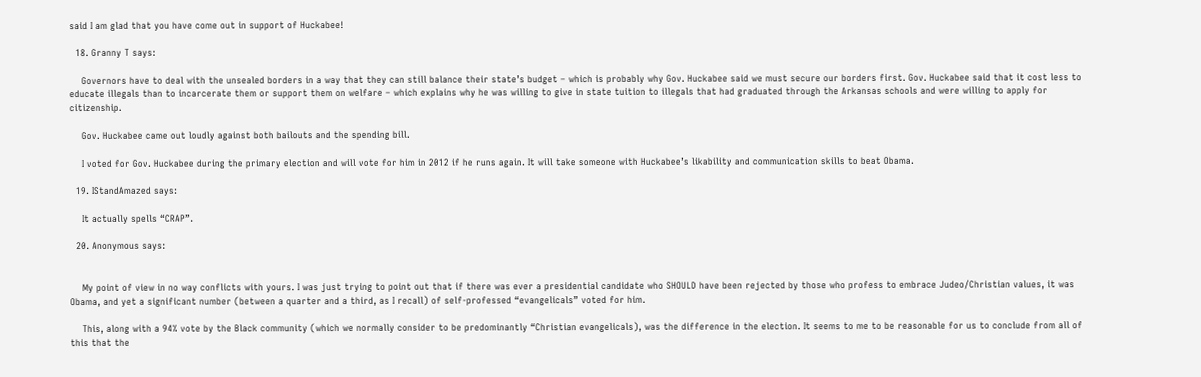said I am glad that you have come out in support of Huckabee!

  18. Granny T says:

    Governors have to deal with the unsealed borders in a way that they can still balance their state’s budget – which is probably why Gov. Huckabee said we must secure our borders first. Gov. Huckabee said that it cost less to educate illegals than to incarcerate them or support them on welfare – which explains why he was willing to give in state tuition to illegals that had graduated through the Arkansas schools and were willing to apply for citizenship.

    Gov. Huckabee came out loudly against both bailouts and the spending bill.

    I voted for Gov. Huckabee during the primary election and will vote for him in 2012 if he runs again. It will take someone with Huckabee’s likability and communication skills to beat Obama.

  19. IStandAmazed says:

    It actually spells “CRAP”.

  20. Anonymous says:


    My point of view in no way conflicts with yours. I was just trying to point out that if there was ever a presidential candidate who SHOULD have been rejected by those who profess to embrace Judeo/Christian values, it was Obama, and yet a significant number (between a quarter and a third, as I recall) of self-professed “evangelicals” voted for him.

    This, along with a 94% vote by the Black community (which we normally consider to be predominantly “Christian evangelicals), was the difference in the election. It seems to me to be reasonable for us to conclude from all of this that the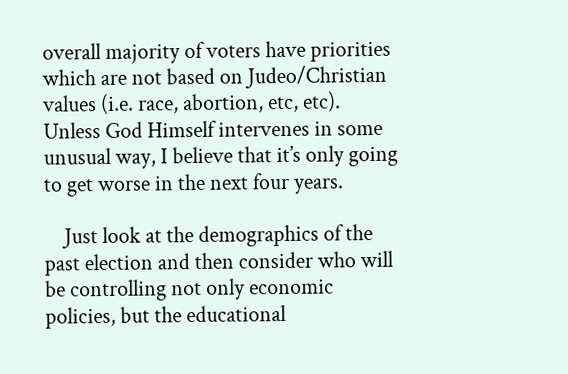overall majority of voters have priorities which are not based on Judeo/Christian values (i.e. race, abortion, etc, etc). Unless God Himself intervenes in some unusual way, I believe that it’s only going to get worse in the next four years.

    Just look at the demographics of the past election and then consider who will be controlling not only economic policies, but the educational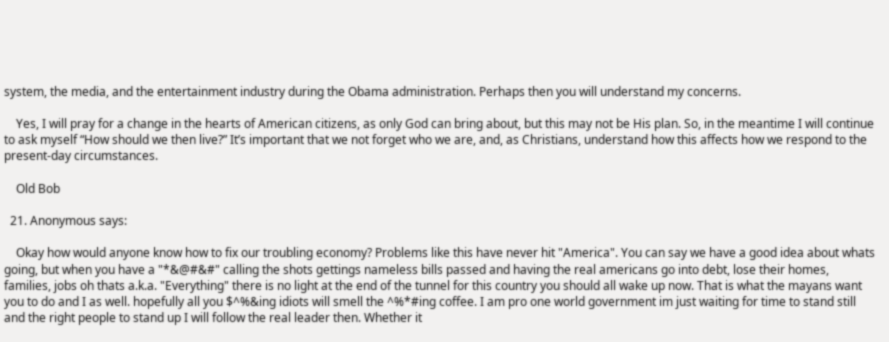system, the media, and the entertainment industry during the Obama administration. Perhaps then you will understand my concerns.

    Yes, I will pray for a change in the hearts of American citizens, as only God can bring about, but this may not be His plan. So, in the meantime I will continue to ask myself “How should we then live?” It’s important that we not forget who we are, and, as Christians, understand how this affects how we respond to the present-day circumstances.

    Old Bob

  21. Anonymous says:

    Okay how would anyone know how to fix our troubling economy? Problems like this have never hit "America". You can say we have a good idea about whats going, but when you have a "*&@#&#" calling the shots gettings nameless bills passed and having the real americans go into debt, lose their homes, families, jobs oh thats a.k.a. "Everything" there is no light at the end of the tunnel for this country you should all wake up now. That is what the mayans want you to do and I as well. hopefully all you $^%&ing idiots will smell the ^%*#ing coffee. I am pro one world government im just waiting for time to stand still and the right people to stand up I will follow the real leader then. Whether it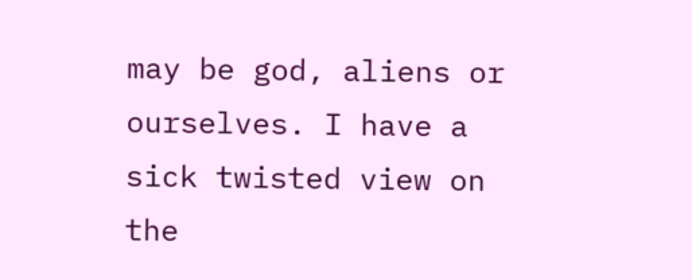may be god, aliens or ourselves. I have a sick twisted view on the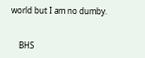world but I am no dumby.


    BHS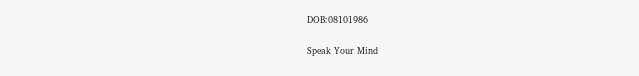DOB:08101986

Speak Your Mind